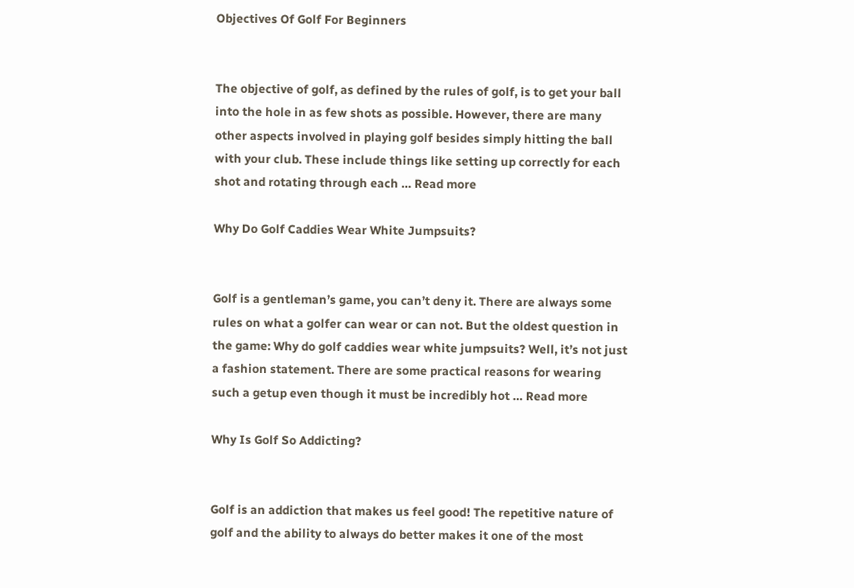Objectives Of Golf For Beginners


The objective of golf, as defined by the rules of golf, is to get your ball into the hole in as few shots as possible. However, there are many other aspects involved in playing golf besides simply hitting the ball with your club. These include things like setting up correctly for each shot and rotating through each … Read more

Why Do Golf Caddies Wear White Jumpsuits?


Golf is a gentleman’s game, you can’t deny it. There are always some rules on what a golfer can wear or can not. But the oldest question in the game: Why do golf caddies wear white jumpsuits? Well, it’s not just a fashion statement. There are some practical reasons for wearing such a getup even though it must be incredibly hot … Read more

Why Is Golf So Addicting?


Golf is an addiction that makes us feel good! The repetitive nature of golf and the ability to always do better makes it one of the most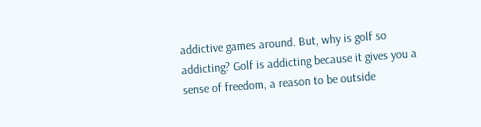addictive games around. But, why is golf so addicting? Golf is addicting because it gives you a sense of freedom, a reason to be outside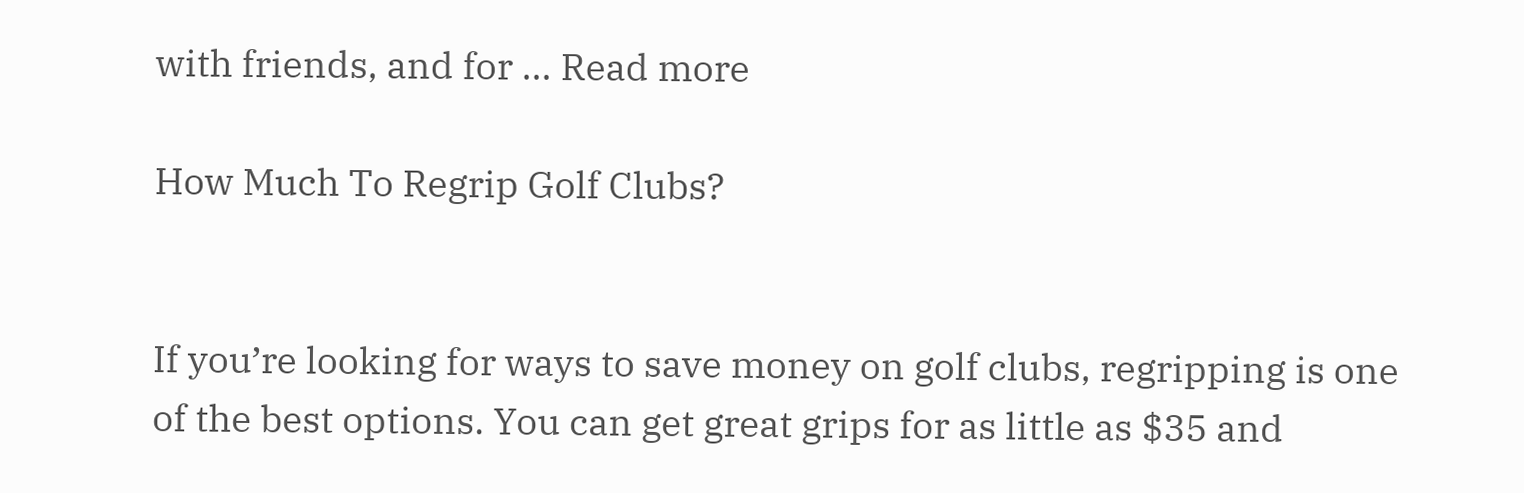with friends, and for … Read more

How Much To Regrip Golf Clubs?


If you’re looking for ways to save money on golf clubs, regripping is one of the best options. You can get great grips for as little as $35 and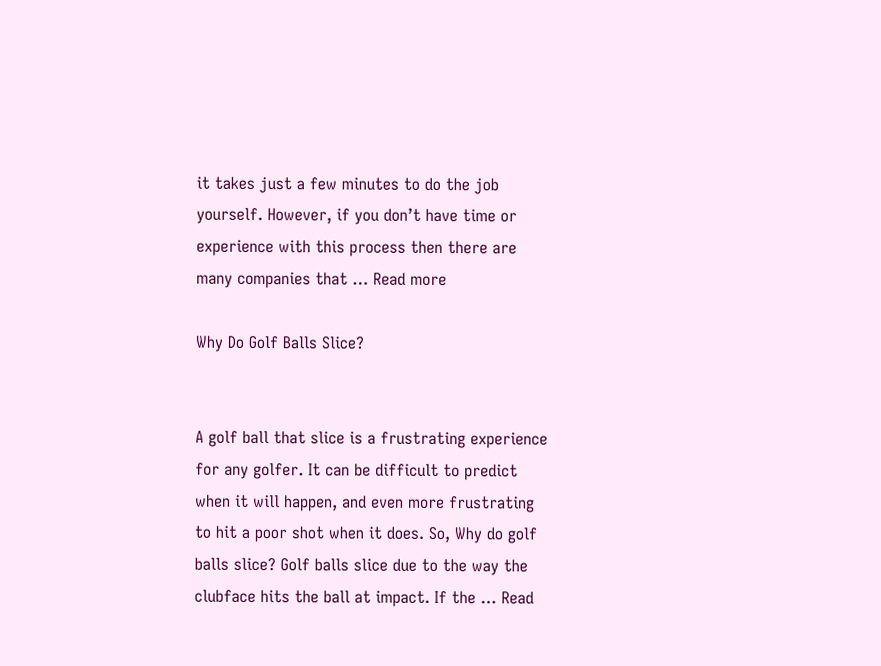it takes just a few minutes to do the job yourself. However, if you don’t have time or experience with this process then there are many companies that … Read more

Why Do Golf Balls Slice?


A golf ball that slice is a frustrating experience for any golfer. It can be difficult to predict when it will happen, and even more frustrating to hit a poor shot when it does. So, Why do golf balls slice? Golf balls slice due to the way the clubface hits the ball at impact. If the … Read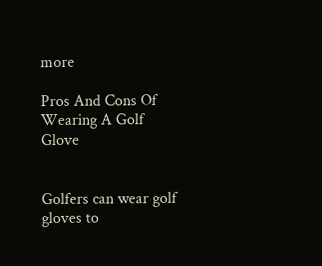more

Pros And Cons Of Wearing A Golf Glove


Golfers can wear golf gloves to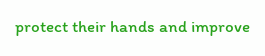protect their hands and improve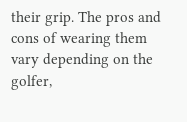their grip. The pros and cons of wearing them vary depending on the golfer,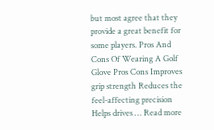but most agree that they provide a great benefit for some players. Pros And Cons Of Wearing A Golf Glove Pros Cons Improves grip strength Reduces the feel-affecting precision Helps drives … Read more